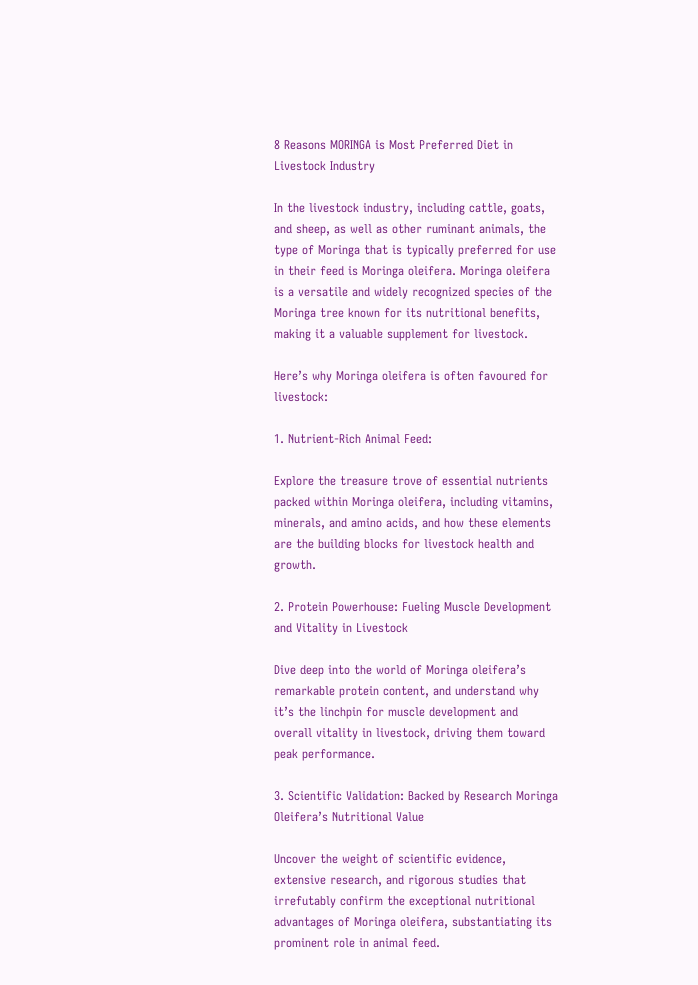8 Reasons MORINGA is Most Preferred Diet in Livestock Industry

In the livestock industry, including cattle, goats, and sheep, as well as other ruminant animals, the type of Moringa that is typically preferred for use in their feed is Moringa oleifera. Moringa oleifera is a versatile and widely recognized species of the Moringa tree known for its nutritional benefits, making it a valuable supplement for livestock.

Here’s why Moringa oleifera is often favoured for livestock:

1. Nutrient-Rich Animal Feed:

Explore the treasure trove of essential nutrients packed within Moringa oleifera, including vitamins, minerals, and amino acids, and how these elements are the building blocks for livestock health and growth.

2. Protein Powerhouse: Fueling Muscle Development and Vitality in Livestock

Dive deep into the world of Moringa oleifera’s remarkable protein content, and understand why it’s the linchpin for muscle development and overall vitality in livestock, driving them toward peak performance.

3. Scientific Validation: Backed by Research Moringa Oleifera’s Nutritional Value

Uncover the weight of scientific evidence, extensive research, and rigorous studies that irrefutably confirm the exceptional nutritional advantages of Moringa oleifera, substantiating its prominent role in animal feed.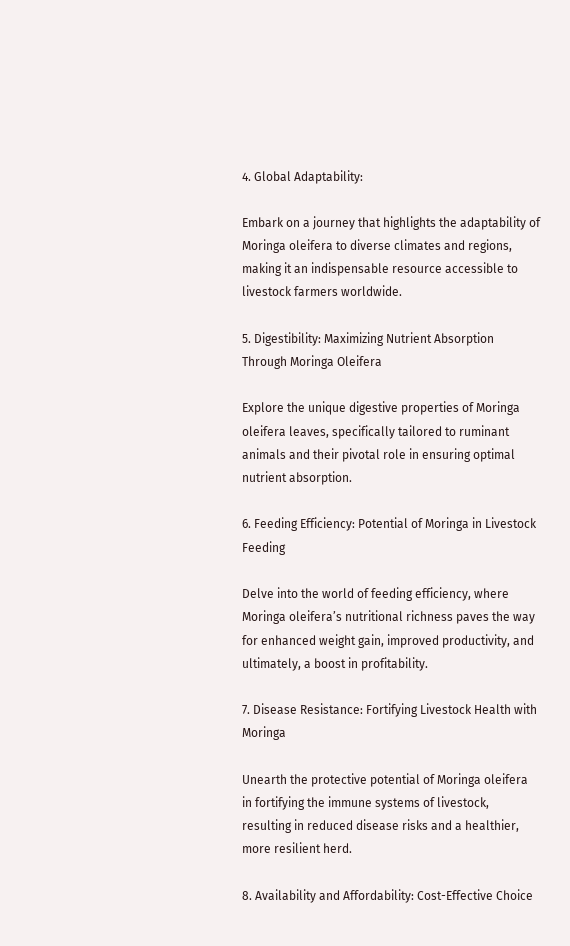4. Global Adaptability:

Embark on a journey that highlights the adaptability of Moringa oleifera to diverse climates and regions, making it an indispensable resource accessible to livestock farmers worldwide.

5. Digestibility: Maximizing Nutrient Absorption Through Moringa Oleifera

Explore the unique digestive properties of Moringa oleifera leaves, specifically tailored to ruminant animals and their pivotal role in ensuring optimal nutrient absorption.

6. Feeding Efficiency: Potential of Moringa in Livestock Feeding

Delve into the world of feeding efficiency, where Moringa oleifera’s nutritional richness paves the way for enhanced weight gain, improved productivity, and ultimately, a boost in profitability.

7. Disease Resistance: Fortifying Livestock Health with Moringa

Unearth the protective potential of Moringa oleifera in fortifying the immune systems of livestock, resulting in reduced disease risks and a healthier, more resilient herd.

8. Availability and Affordability: Cost-Effective Choice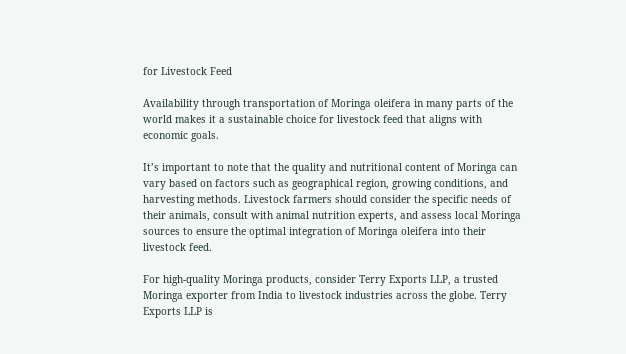for Livestock Feed

Availability through transportation of Moringa oleifera in many parts of the world makes it a sustainable choice for livestock feed that aligns with economic goals.

It’s important to note that the quality and nutritional content of Moringa can vary based on factors such as geographical region, growing conditions, and harvesting methods. Livestock farmers should consider the specific needs of their animals, consult with animal nutrition experts, and assess local Moringa sources to ensure the optimal integration of Moringa oleifera into their livestock feed.

For high-quality Moringa products, consider Terry Exports LLP, a trusted Moringa exporter from India to livestock industries across the globe. Terry Exports LLP is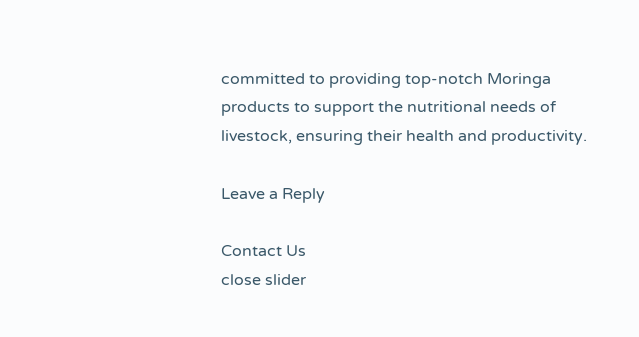committed to providing top-notch Moringa products to support the nutritional needs of livestock, ensuring their health and productivity.

Leave a Reply

Contact Us
close slider